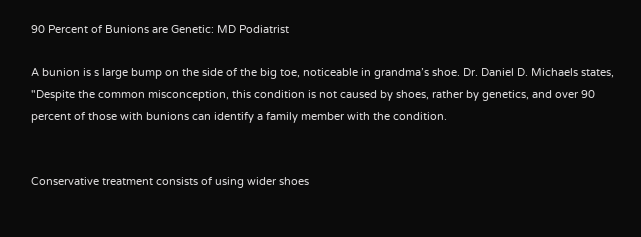90 Percent of Bunions are Genetic: MD Podiatrist

A bunion is s large bump on the side of the big toe, noticeable in grandma’s shoe. Dr. Daniel D. Michaels states, "Despite the common misconception, this condition is not caused by shoes, rather by genetics, and over 90 percent of those with bunions can identify a family member with the condition.


Conservative treatment consists of using wider shoes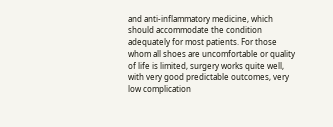and anti-inflammatory medicine, which should accommodate the condition adequately for most patients. For those whom all shoes are uncomfortable or quality of life is limited, surgery works quite well, with very good predictable outcomes, very low complication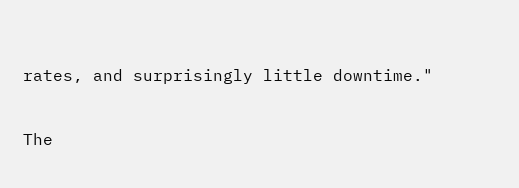rates, and surprisingly little downtime."

The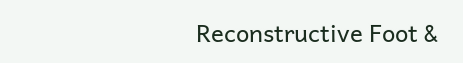Reconstructive Foot &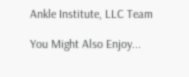Ankle Institute, LLC Team

You Might Also Enjoy...